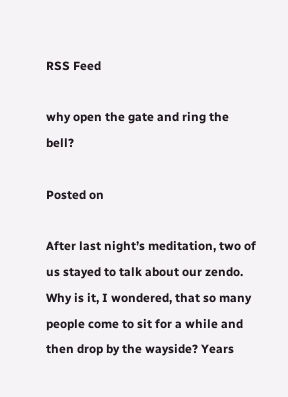RSS Feed

why open the gate and ring the bell?

Posted on

After last night’s meditation, two of us stayed to talk about our zendo. Why is it, I wondered, that so many people come to sit for a while and then drop by the wayside? Years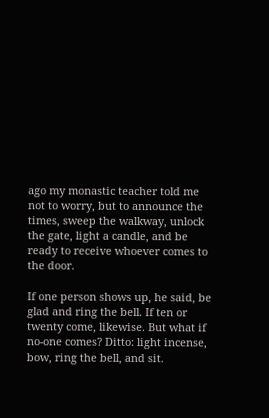ago my monastic teacher told me not to worry, but to announce the times, sweep the walkway, unlock the gate, light a candle, and be ready to receive whoever comes to the door.

If one person shows up, he said, be glad and ring the bell. If ten or twenty come, likewise. But what if no-one comes? Ditto: light incense, bow, ring the bell, and sit.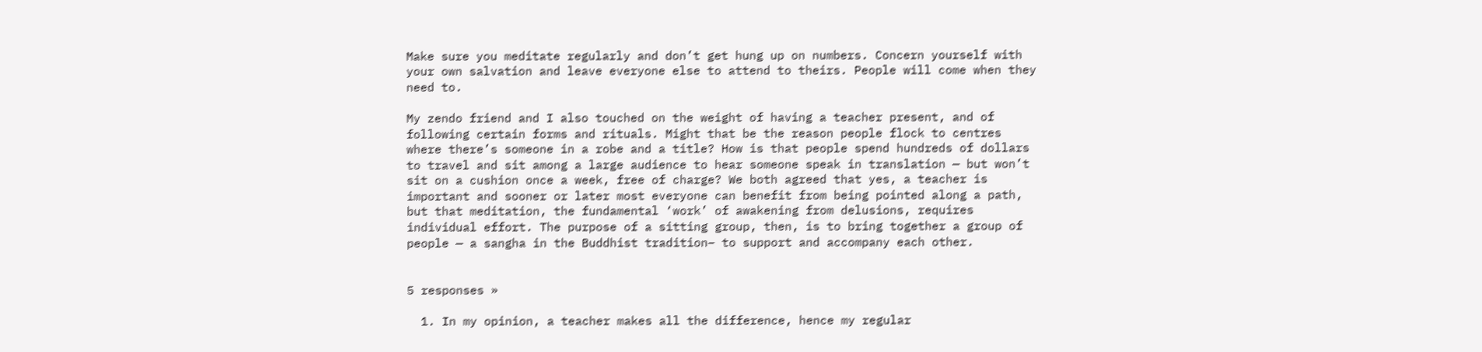Make sure you meditate regularly and don’t get hung up on numbers. Concern yourself with your own salvation and leave everyone else to attend to theirs. People will come when they need to.

My zendo friend and I also touched on the weight of having a teacher present, and of following certain forms and rituals. Might that be the reason people flock to centres  where there’s someone in a robe and a title? How is that people spend hundreds of dollars to travel and sit among a large audience to hear someone speak in translation — but won’t sit on a cushion once a week, free of charge? We both agreed that yes, a teacher is important and sooner or later most everyone can benefit from being pointed along a path, but that meditation, the fundamental ‘work’ of awakening from delusions, requires individual effort. The purpose of a sitting group, then, is to bring together a group of people — a sangha in the Buddhist tradition– to support and accompany each other.


5 responses »

  1. In my opinion, a teacher makes all the difference, hence my regular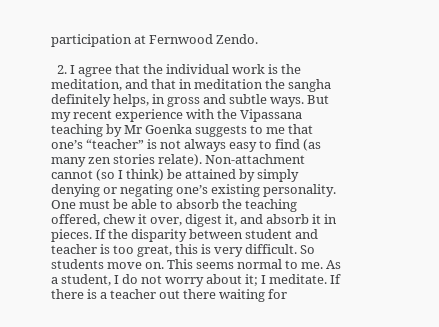participation at Fernwood Zendo.

  2. I agree that the individual work is the meditation, and that in meditation the sangha definitely helps, in gross and subtle ways. But my recent experience with the Vipassana teaching by Mr Goenka suggests to me that one’s “teacher” is not always easy to find (as many zen stories relate). Non-attachment cannot (so I think) be attained by simply denying or negating one’s existing personality. One must be able to absorb the teaching offered, chew it over, digest it, and absorb it in pieces. If the disparity between student and teacher is too great, this is very difficult. So students move on. This seems normal to me. As a student, I do not worry about it; I meditate. If there is a teacher out there waiting for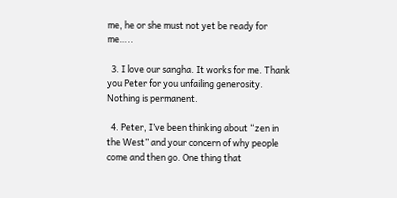me, he or she must not yet be ready for me…..

  3. I love our sangha. It works for me. Thank you Peter for you unfailing generosity. Nothing is permanent.

  4. Peter, I’ve been thinking about “zen in the West” and your concern of why people come and then go. One thing that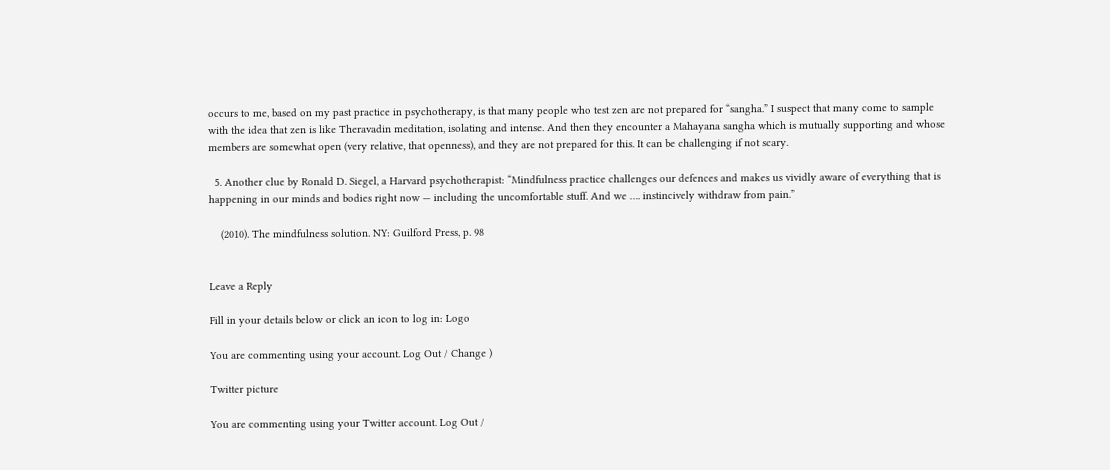occurs to me, based on my past practice in psychotherapy, is that many people who test zen are not prepared for “sangha.” I suspect that many come to sample with the idea that zen is like Theravadin meditation, isolating and intense. And then they encounter a Mahayana sangha which is mutually supporting and whose members are somewhat open (very relative, that openness), and they are not prepared for this. It can be challenging if not scary.

  5. Another clue by Ronald D. Siegel, a Harvard psychotherapist: “Mindfulness practice challenges our defences and makes us vividly aware of everything that is happening in our minds and bodies right now — including the uncomfortable stuff. And we …. instincively withdraw from pain.”

    (2010). The mindfulness solution. NY: Guilford Press, p. 98


Leave a Reply

Fill in your details below or click an icon to log in: Logo

You are commenting using your account. Log Out / Change )

Twitter picture

You are commenting using your Twitter account. Log Out /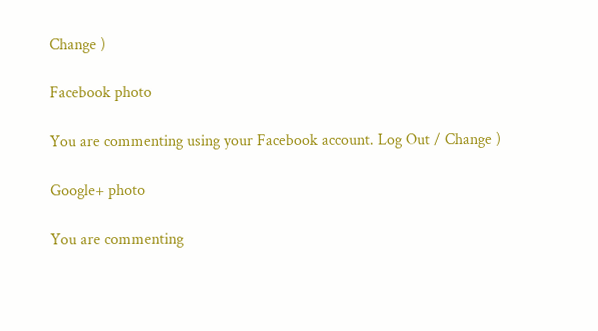Change )

Facebook photo

You are commenting using your Facebook account. Log Out / Change )

Google+ photo

You are commenting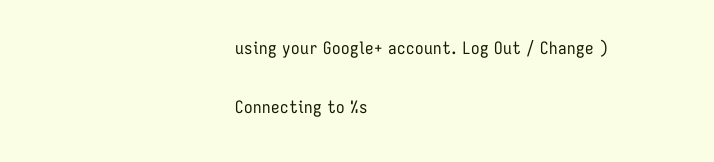using your Google+ account. Log Out / Change )

Connecting to %s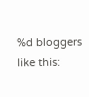%d bloggers like this: